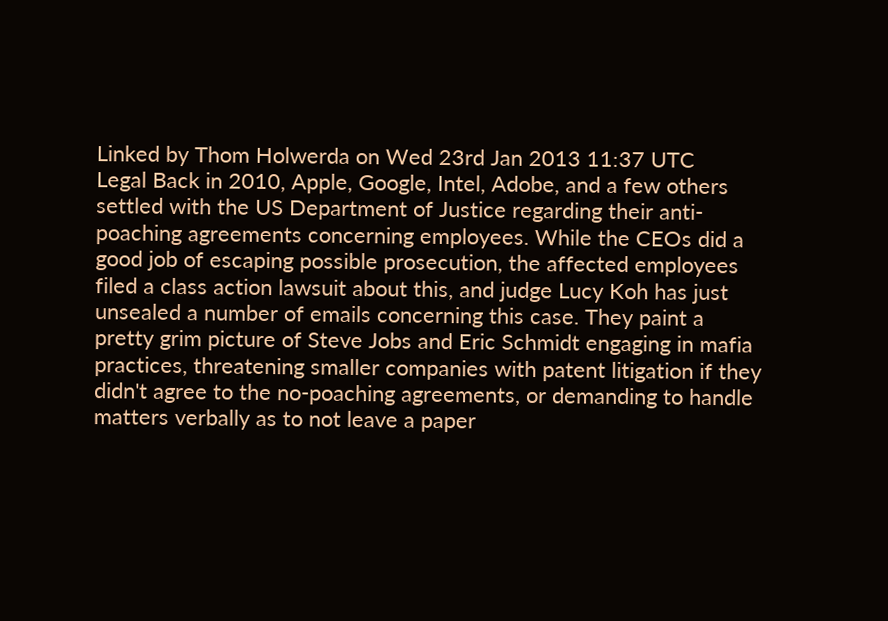Linked by Thom Holwerda on Wed 23rd Jan 2013 11:37 UTC
Legal Back in 2010, Apple, Google, Intel, Adobe, and a few others settled with the US Department of Justice regarding their anti-poaching agreements concerning employees. While the CEOs did a good job of escaping possible prosecution, the affected employees filed a class action lawsuit about this, and judge Lucy Koh has just unsealed a number of emails concerning this case. They paint a pretty grim picture of Steve Jobs and Eric Schmidt engaging in mafia practices, threatening smaller companies with patent litigation if they didn't agree to the no-poaching agreements, or demanding to handle matters verbally as to not leave a paper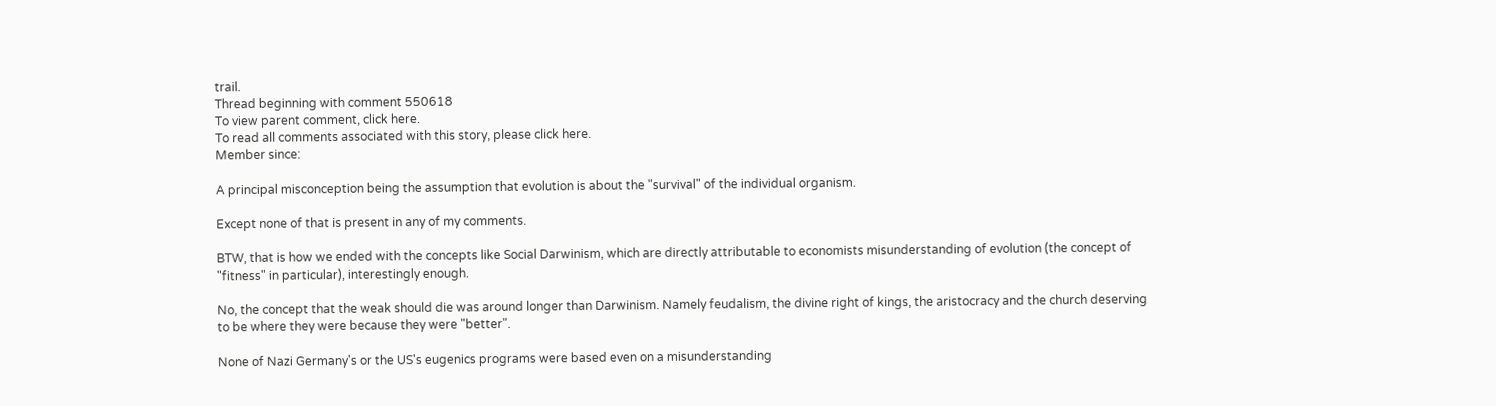trail.
Thread beginning with comment 550618
To view parent comment, click here.
To read all comments associated with this story, please click here.
Member since:

A principal misconception being the assumption that evolution is about the "survival" of the individual organism.

Except none of that is present in any of my comments.

BTW, that is how we ended with the concepts like Social Darwinism, which are directly attributable to economists misunderstanding of evolution (the concept of "fitness" in particular), interestingly enough.

No, the concept that the weak should die was around longer than Darwinism. Namely feudalism, the divine right of kings, the aristocracy and the church deserving to be where they were because they were "better".

None of Nazi Germany's or the US's eugenics programs were based even on a misunderstanding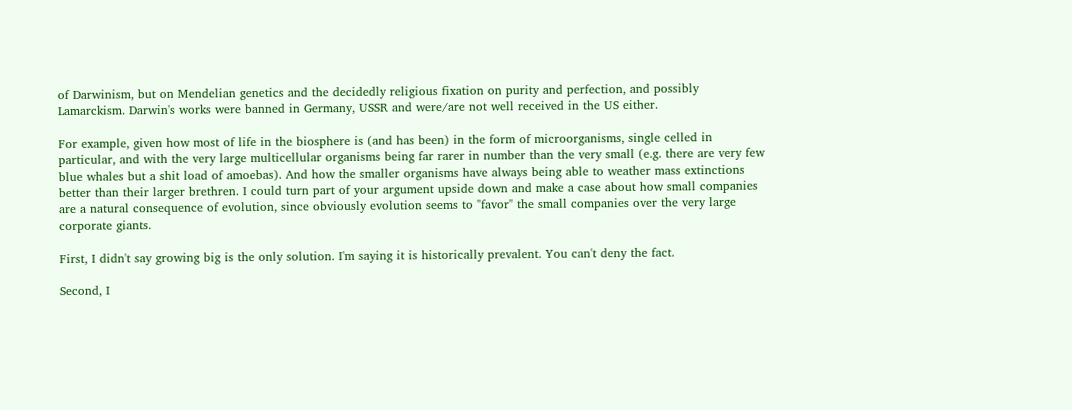of Darwinism, but on Mendelian genetics and the decidedly religious fixation on purity and perfection, and possibly Lamarckism. Darwin's works were banned in Germany, USSR and were/are not well received in the US either.

For example, given how most of life in the biosphere is (and has been) in the form of microorganisms, single celled in particular, and with the very large multicellular organisms being far rarer in number than the very small (e.g. there are very few blue whales but a shit load of amoebas). And how the smaller organisms have always being able to weather mass extinctions better than their larger brethren. I could turn part of your argument upside down and make a case about how small companies are a natural consequence of evolution, since obviously evolution seems to "favor" the small companies over the very large corporate giants.

First, I didn't say growing big is the only solution. I'm saying it is historically prevalent. You can't deny the fact.

Second, I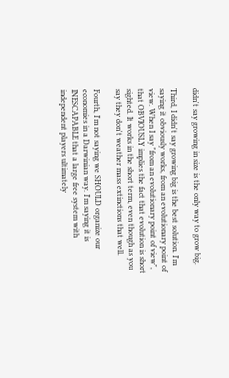didn't say growing in size is the only way to grow big.

Third, I didn't say growing big is the best solution. I'm saying it obviously works, from an evolutionary point of view. When I say "from an evolutionary point of view", that OBVIOUSLY implies the fact that evolution is short sighted. It works in the short term, even though as you say they don't weather mass extinctions that well.

Fourth, I'm not saying we SHOULD organize our economies in a Darwinian way. I'm saying it is INESCAPABLE that a large free system with independent players ultimately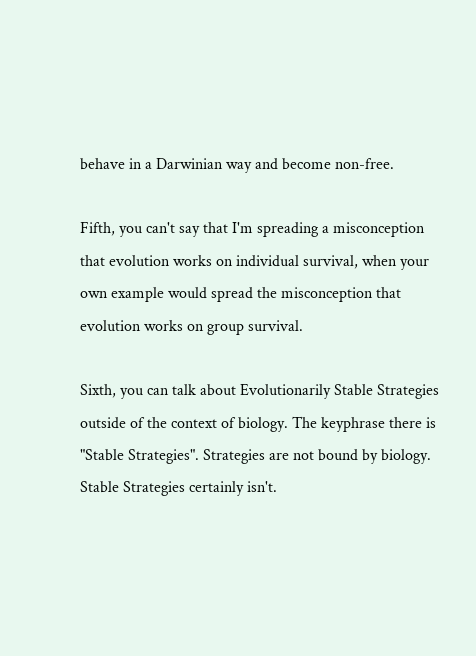behave in a Darwinian way and become non-free.

Fifth, you can't say that I'm spreading a misconception that evolution works on individual survival, when your own example would spread the misconception that evolution works on group survival.

Sixth, you can talk about Evolutionarily Stable Strategies outside of the context of biology. The keyphrase there is "Stable Strategies". Strategies are not bound by biology. Stable Strategies certainly isn't.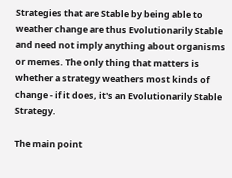Strategies that are Stable by being able to weather change are thus Evolutionarily Stable and need not imply anything about organisms or memes. The only thing that matters is whether a strategy weathers most kinds of change - if it does, it's an Evolutionarily Stable Strategy.

The main point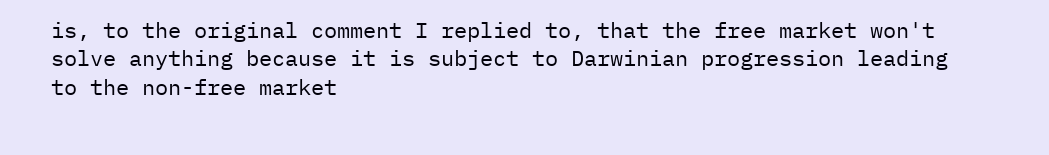is, to the original comment I replied to, that the free market won't solve anything because it is subject to Darwinian progression leading to the non-free market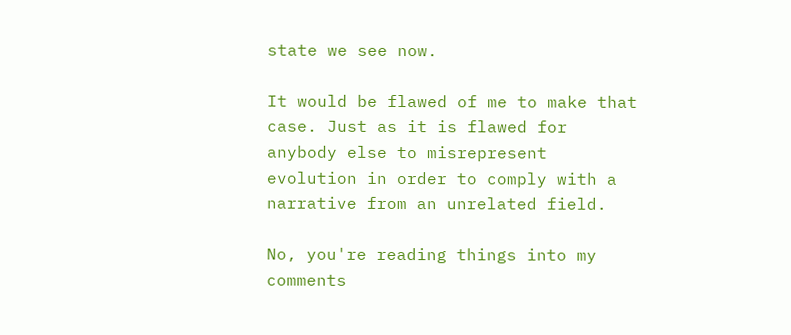state we see now.

It would be flawed of me to make that case. Just as it is flawed for anybody else to misrepresent evolution in order to comply with a narrative from an unrelated field.

No, you're reading things into my comments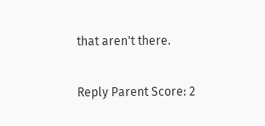that aren't there.

Reply Parent Score: 2